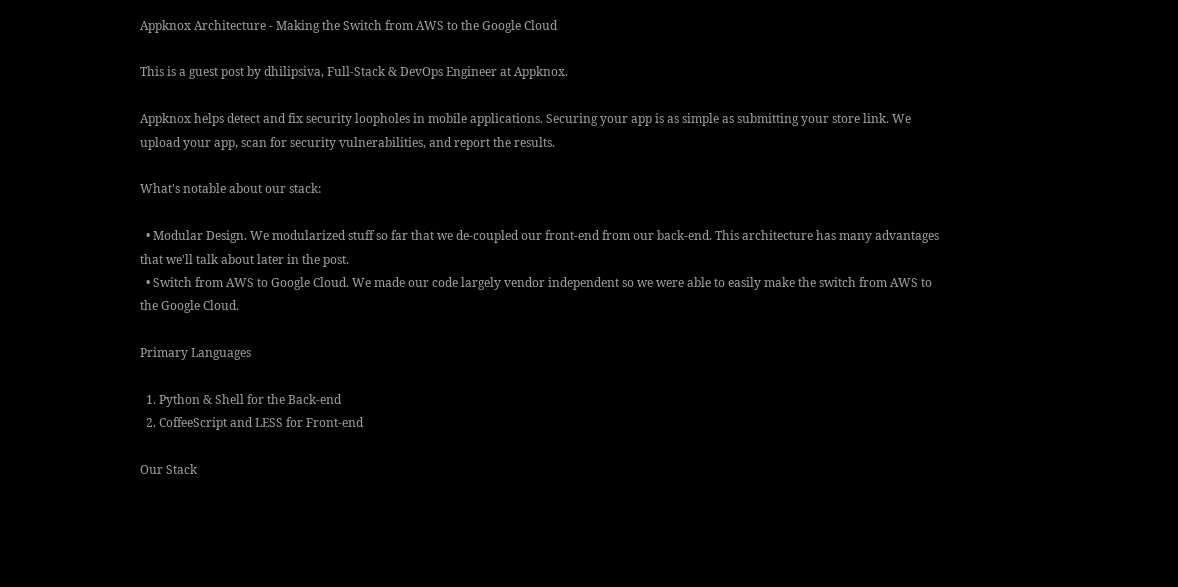Appknox Architecture - Making the Switch from AWS to the Google Cloud

This is a guest post by dhilipsiva, Full-Stack & DevOps Engineer at Appknox.

Appknox helps detect and fix security loopholes in mobile applications. Securing your app is as simple as submitting your store link. We upload your app, scan for security vulnerabilities, and report the results.

What's notable about our stack:

  • Modular Design. We modularized stuff so far that we de-coupled our front-end from our back-end. This architecture has many advantages that we'll talk about later in the post.
  • Switch from AWS to Google Cloud. We made our code largely vendor independent so we were able to easily make the switch from AWS to the Google Cloud.

Primary Languages

  1. Python & Shell for the Back-end
  2. CoffeeScript and LESS for Front-end

Our Stack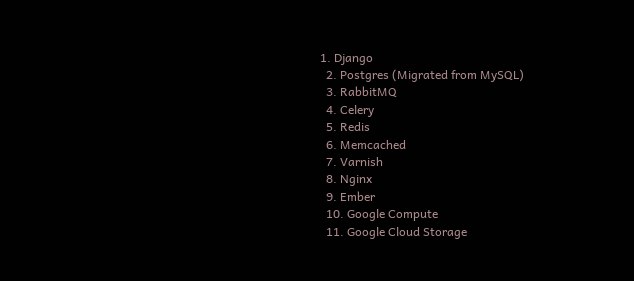1. Django
  2. Postgres (Migrated from MySQL)
  3. RabbitMQ
  4. Celery
  5. Redis
  6. Memcached
  7. Varnish
  8. Nginx
  9. Ember
  10. Google Compute
  11. Google Cloud Storage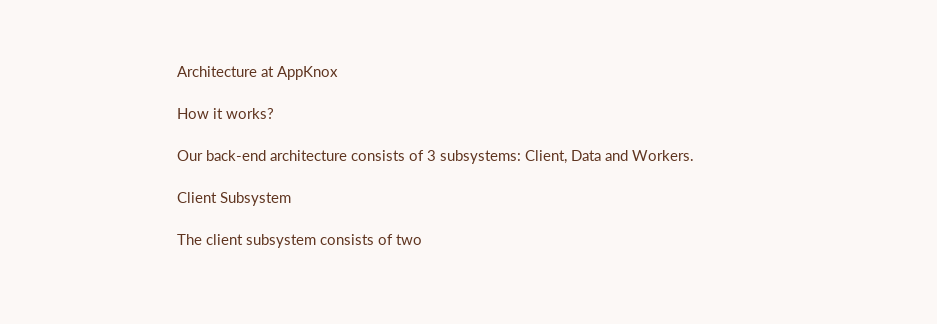Architecture at AppKnox

How it works?

Our back-end architecture consists of 3 subsystems: Client, Data and Workers.

Client Subsystem

The client subsystem consists of two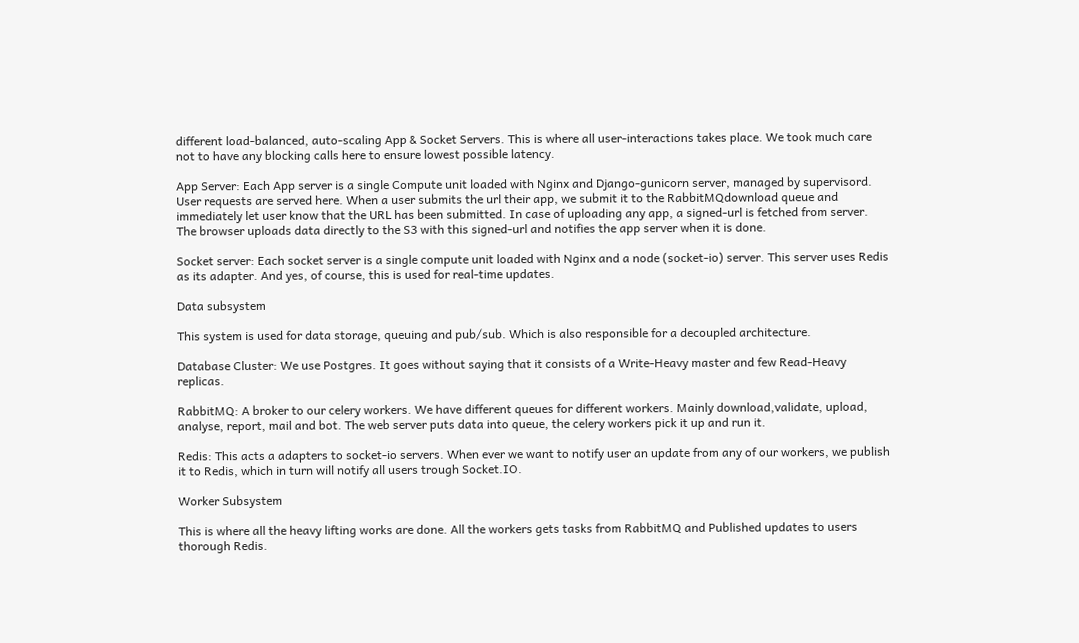different load-balanced, auto-scaling App & Socket Servers. This is where all user-interactions takes place. We took much care not to have any blocking calls here to ensure lowest possible latency.

App Server: Each App server is a single Compute unit loaded with Nginx and Django-gunicorn server, managed by supervisord. User requests are served here. When a user submits the url their app, we submit it to the RabbitMQdownload queue and immediately let user know that the URL has been submitted. In case of uploading any app, a signed-url is fetched from server. The browser uploads data directly to the S3 with this signed-url and notifies the app server when it is done.

Socket server: Each socket server is a single compute unit loaded with Nginx and a node (socket-io) server. This server uses Redis as its adapter. And yes, of course, this is used for real-time updates.

Data subsystem

This system is used for data storage, queuing and pub/sub. Which is also responsible for a decoupled architecture.

Database Cluster: We use Postgres. It goes without saying that it consists of a Write-Heavy master and few Read-Heavy replicas.

RabbitMQ: A broker to our celery workers. We have different queues for different workers. Mainly download,validate, upload, analyse, report, mail and bot. The web server puts data into queue, the celery workers pick it up and run it.

Redis: This acts a adapters to socket-io servers. When ever we want to notify user an update from any of our workers, we publish it to Redis, which in turn will notify all users trough Socket.IO.

Worker Subsystem

This is where all the heavy lifting works are done. All the workers gets tasks from RabbitMQ and Published updates to users thorough Redis.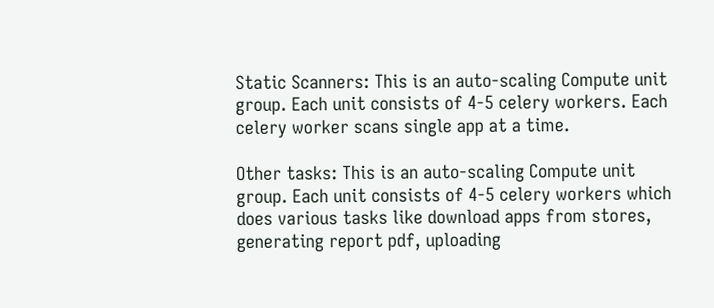Static Scanners: This is an auto-scaling Compute unit group. Each unit consists of 4-5 celery workers. Each celery worker scans single app at a time.

Other tasks: This is an auto-scaling Compute unit group. Each unit consists of 4-5 celery workers which does various tasks like download apps from stores, generating report pdf, uploading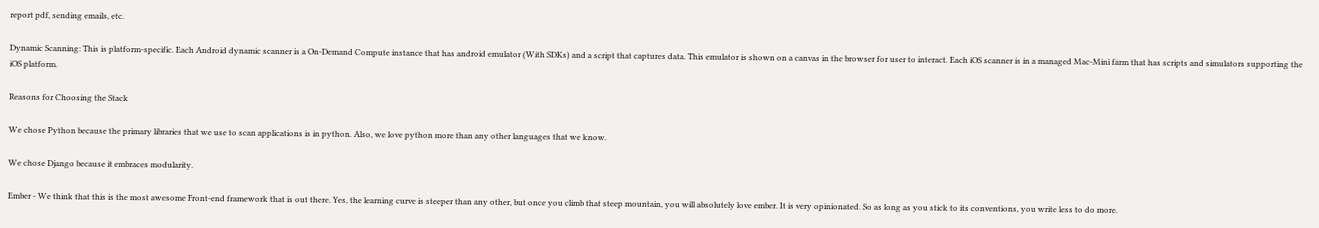report pdf, sending emails, etc.

Dynamic Scanning: This is platform-specific. Each Android dynamic scanner is a On-Demand Compute instance that has android emulator (With SDKs) and a script that captures data. This emulator is shown on a canvas in the browser for user to interact. Each iOS scanner is in a managed Mac-Mini farm that has scripts and simulators supporting the iOS platform.

Reasons for Choosing the Stack

We chose Python because the primary libraries that we use to scan applications is in python. Also, we love python more than any other languages that we know.

We chose Django because it embraces modularity.

Ember - We think that this is the most awesome Front-end framework that is out there. Yes, the learning curve is steeper than any other, but once you climb that steep mountain, you will absolutely love ember. It is very opinionated. So as long as you stick to its conventions, you write less to do more.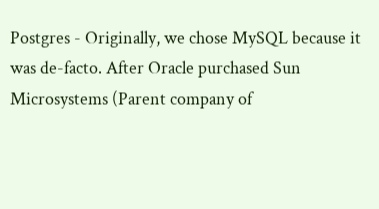Postgres - Originally, we chose MySQL because it was de-facto. After Oracle purchased Sun Microsystems (Parent company of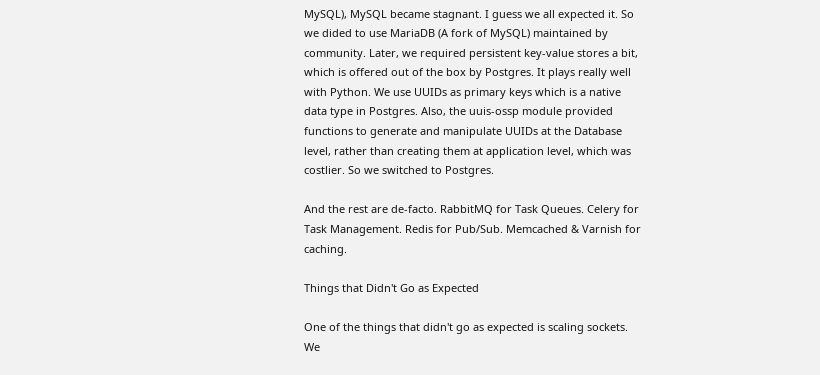MySQL), MySQL became stagnant. I guess we all expected it. So we dided to use MariaDB (A fork of MySQL) maintained by community. Later, we required persistent key-value stores a bit, which is offered out of the box by Postgres. It plays really well with Python. We use UUIDs as primary keys which is a native data type in Postgres. Also, the uuis-ossp module provided functions to generate and manipulate UUIDs at the Database level, rather than creating them at application level, which was costlier. So we switched to Postgres.

And the rest are de-facto. RabbitMQ for Task Queues. Celery for Task Management. Redis for Pub/Sub. Memcached & Varnish for caching.

Things that Didn't Go as Expected

One of the things that didn't go as expected is scaling sockets. We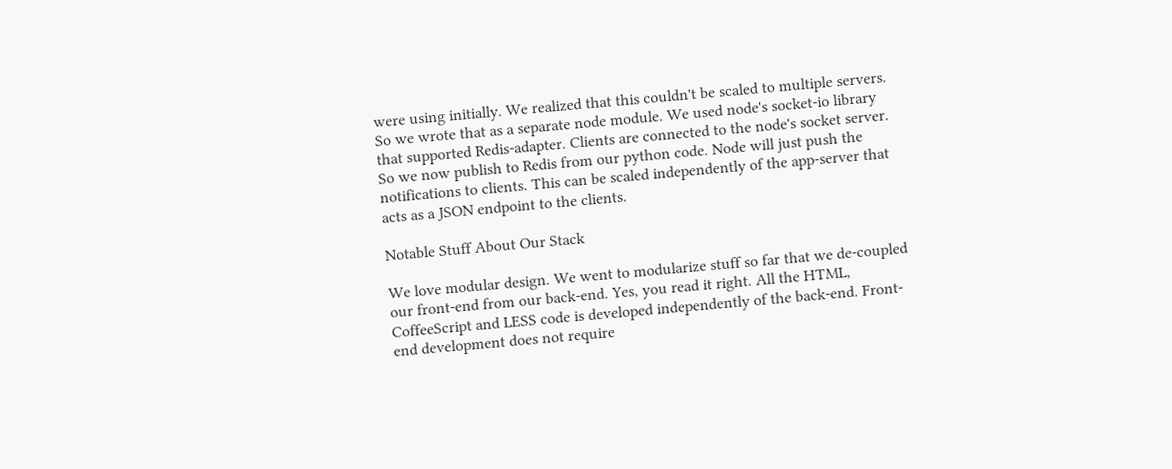were using initially. We realized that this couldn't be scaled to multiple servers. So we wrote that as a separate node module. We used node's socket-io library that supported Redis-adapter. Clients are connected to the node's socket server. So we now publish to Redis from our python code. Node will just push the notifications to clients. This can be scaled independently of the app-server that acts as a JSON endpoint to the clients.

Notable Stuff About Our Stack

We love modular design. We went to modularize stuff so far that we de-coupled our front-end from our back-end. Yes, you read it right. All the HTML, CoffeeScript and LESS code is developed independently of the back-end. Front-end development does not require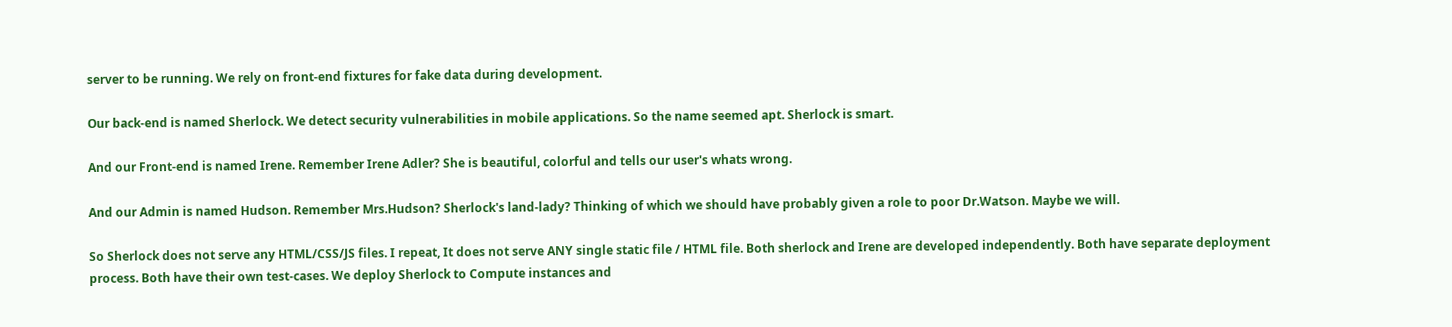server to be running. We rely on front-end fixtures for fake data during development.

Our back-end is named Sherlock. We detect security vulnerabilities in mobile applications. So the name seemed apt. Sherlock is smart.

And our Front-end is named Irene. Remember Irene Adler? She is beautiful, colorful and tells our user's whats wrong.

And our Admin is named Hudson. Remember Mrs.Hudson? Sherlock's land-lady? Thinking of which we should have probably given a role to poor Dr.Watson. Maybe we will.

So Sherlock does not serve any HTML/CSS/JS files. I repeat, It does not serve ANY single static file / HTML file. Both sherlock and Irene are developed independently. Both have separate deployment process. Both have their own test-cases. We deploy Sherlock to Compute instances and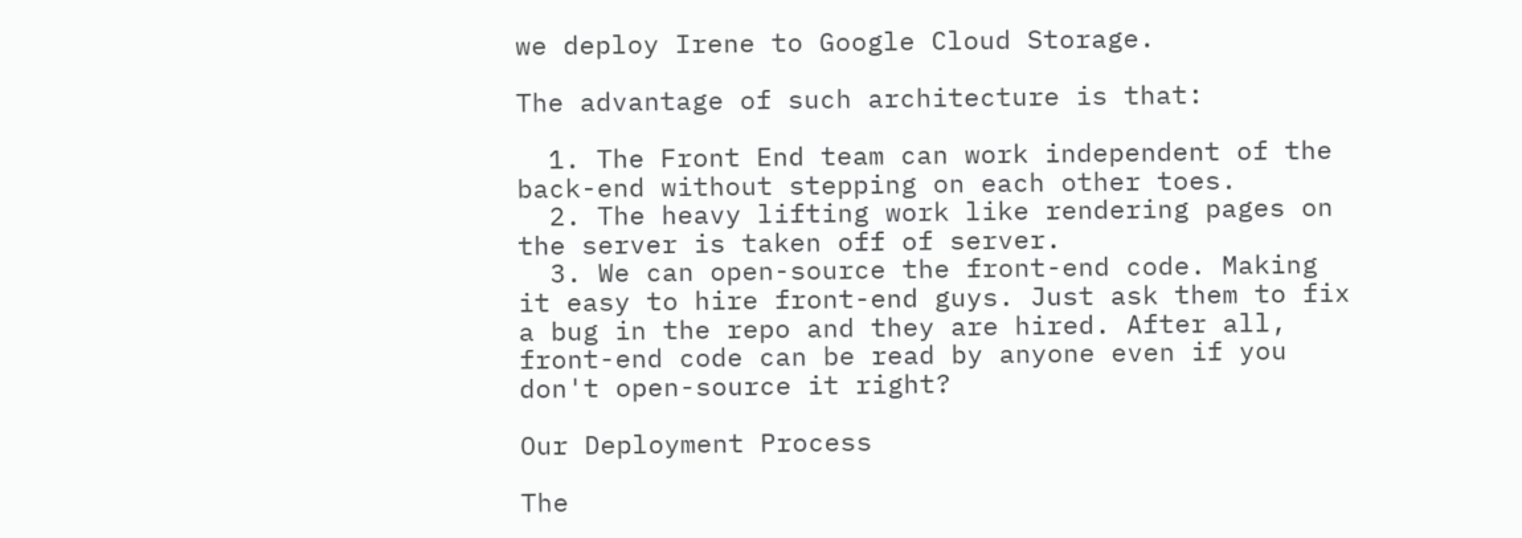we deploy Irene to Google Cloud Storage.

The advantage of such architecture is that:

  1. The Front End team can work independent of the back-end without stepping on each other toes.
  2. The heavy lifting work like rendering pages on the server is taken off of server.
  3. We can open-source the front-end code. Making it easy to hire front-end guys. Just ask them to fix a bug in the repo and they are hired. After all, front-end code can be read by anyone even if you don't open-source it right?

Our Deployment Process

The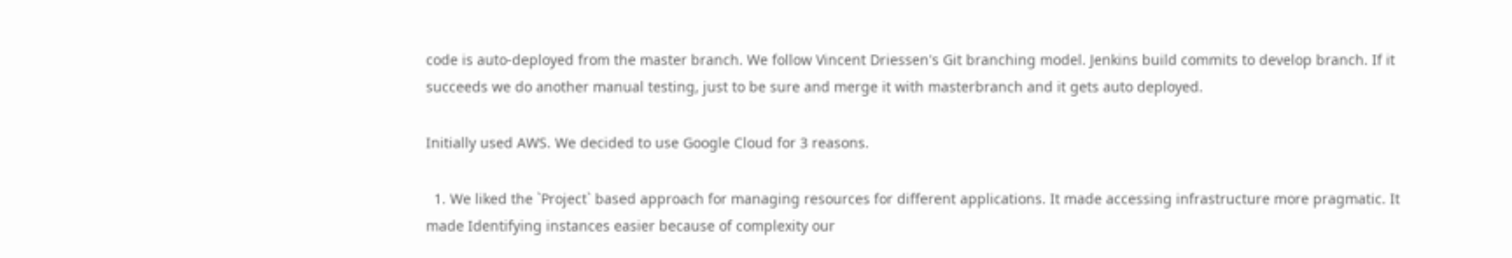code is auto-deployed from the master branch. We follow Vincent Driessen's Git branching model. Jenkins build commits to develop branch. If it succeeds we do another manual testing, just to be sure and merge it with masterbranch and it gets auto deployed.

Initially used AWS. We decided to use Google Cloud for 3 reasons.

  1. We liked the `Project` based approach for managing resources for different applications. It made accessing infrastructure more pragmatic. It made Identifying instances easier because of complexity our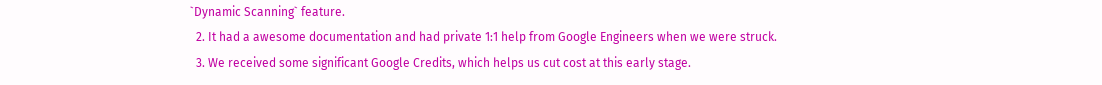`Dynamic Scanning` feature.
  2. It had a awesome documentation and had private 1:1 help from Google Engineers when we were struck.
  3. We received some significant Google Credits, which helps us cut cost at this early stage.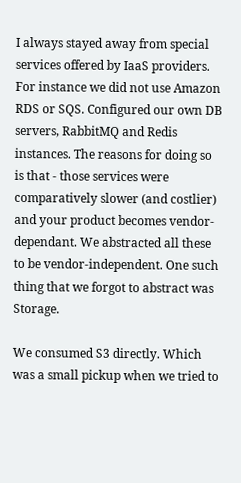I always stayed away from special services offered by IaaS providers. For instance we did not use Amazon RDS or SQS. Configured our own DB servers, RabbitMQ and Redis instances. The reasons for doing so is that - those services were comparatively slower (and costlier) and your product becomes vendor-dependant. We abstracted all these to be vendor-independent. One such thing that we forgot to abstract was Storage.

We consumed S3 directly. Which was a small pickup when we tried to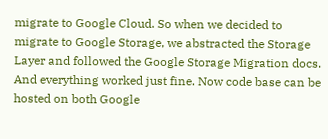migrate to Google Cloud. So when we decided to migrate to Google Storage, we abstracted the Storage Layer and followed the Google Storage Migration docs. And everything worked just fine. Now code base can be hosted on both Google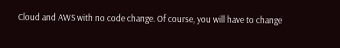Cloud and AWS with no code change. Of course, you will have to change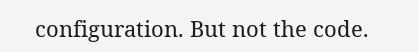configuration. But not the code.